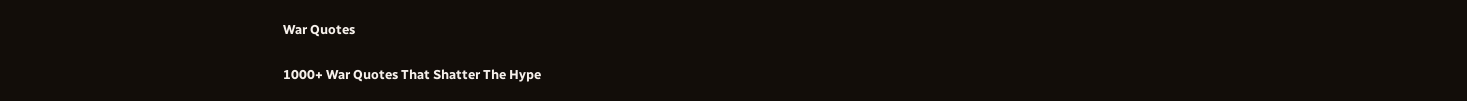War Quotes

1000+ War Quotes That Shatter The Hype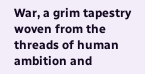War, a grim tapestry woven from the threads of human ambition and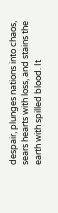despair, plunges nations into chaos, sears hearts with loss, and stains the earth with spilled blood. It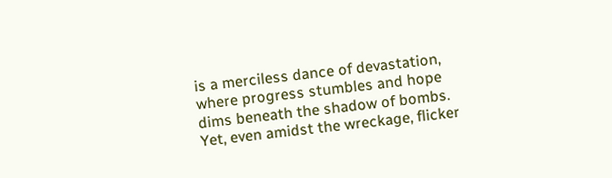is a merciless dance of devastation, where progress stumbles and hope dims beneath the shadow of bombs. Yet, even amidst the wreckage, flicker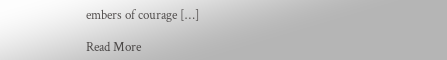embers of courage […]

Read More